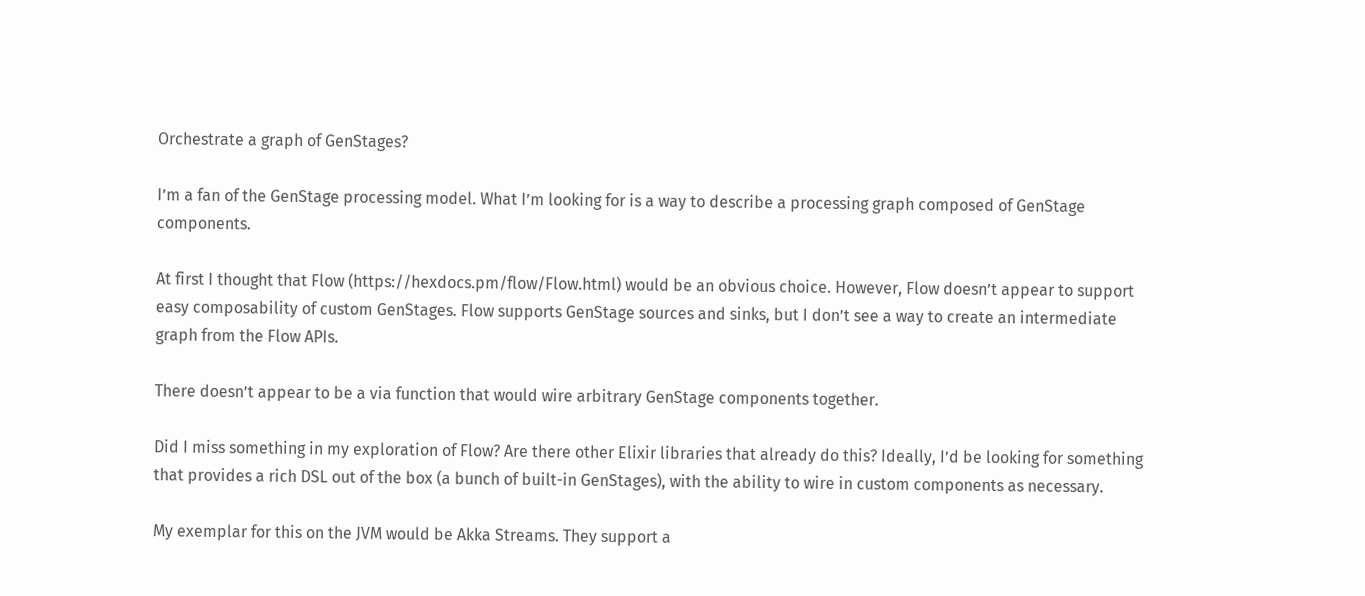Orchestrate a graph of GenStages?

I’m a fan of the GenStage processing model. What I’m looking for is a way to describe a processing graph composed of GenStage components.

At first I thought that Flow (https://hexdocs.pm/flow/Flow.html) would be an obvious choice. However, Flow doesn’t appear to support easy composability of custom GenStages. Flow supports GenStage sources and sinks, but I don’t see a way to create an intermediate graph from the Flow APIs.

There doesn’t appear to be a via function that would wire arbitrary GenStage components together.

Did I miss something in my exploration of Flow? Are there other Elixir libraries that already do this? Ideally, I’d be looking for something that provides a rich DSL out of the box (a bunch of built-in GenStages), with the ability to wire in custom components as necessary.

My exemplar for this on the JVM would be Akka Streams. They support a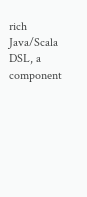rich Java/Scala DSL, a component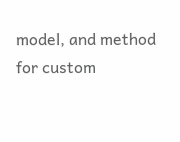model, and method for custom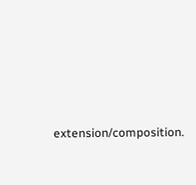extension/composition.